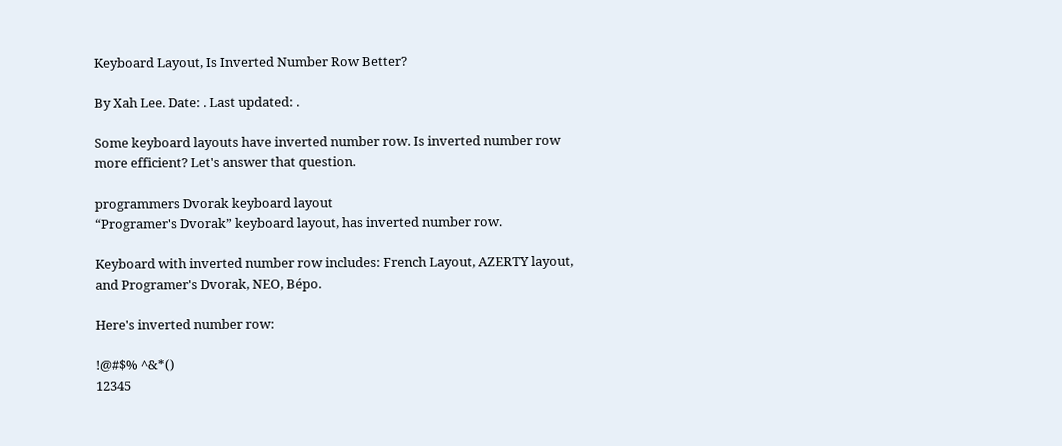Keyboard Layout, Is Inverted Number Row Better?

By Xah Lee. Date: . Last updated: .

Some keyboard layouts have inverted number row. Is inverted number row more efficient? Let's answer that question.

programmers Dvorak keyboard layout
“Programer's Dvorak” keyboard layout, has inverted number row.

Keyboard with inverted number row includes: French Layout, AZERTY layout, and Programer's Dvorak, NEO, Bépo.

Here's inverted number row:

!@#$% ^&*()
12345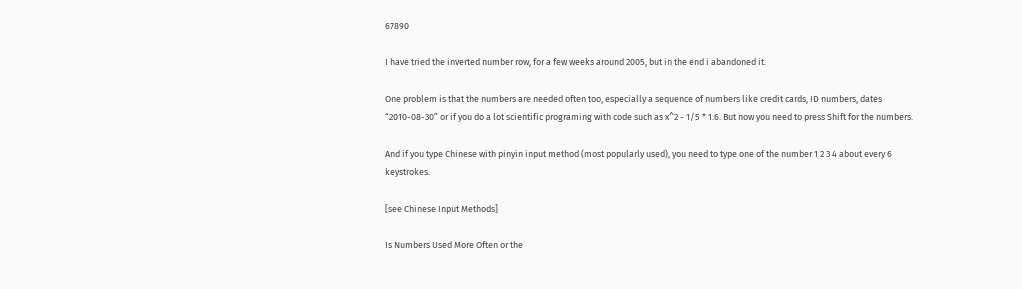67890

I have tried the inverted number row, for a few weeks around 2005, but in the end i abandoned it.

One problem is that the numbers are needed often too, especially a sequence of numbers like credit cards, ID numbers, dates “2010-08-30” or if you do a lot scientific programing with code such as x^2 - 1/5 * 1.6. But now you need to press Shift for the numbers.

And if you type Chinese with pinyin input method (most popularly used), you need to type one of the number 1 2 3 4 about every 6 keystrokes.

[see Chinese Input Methods]

Is Numbers Used More Often or the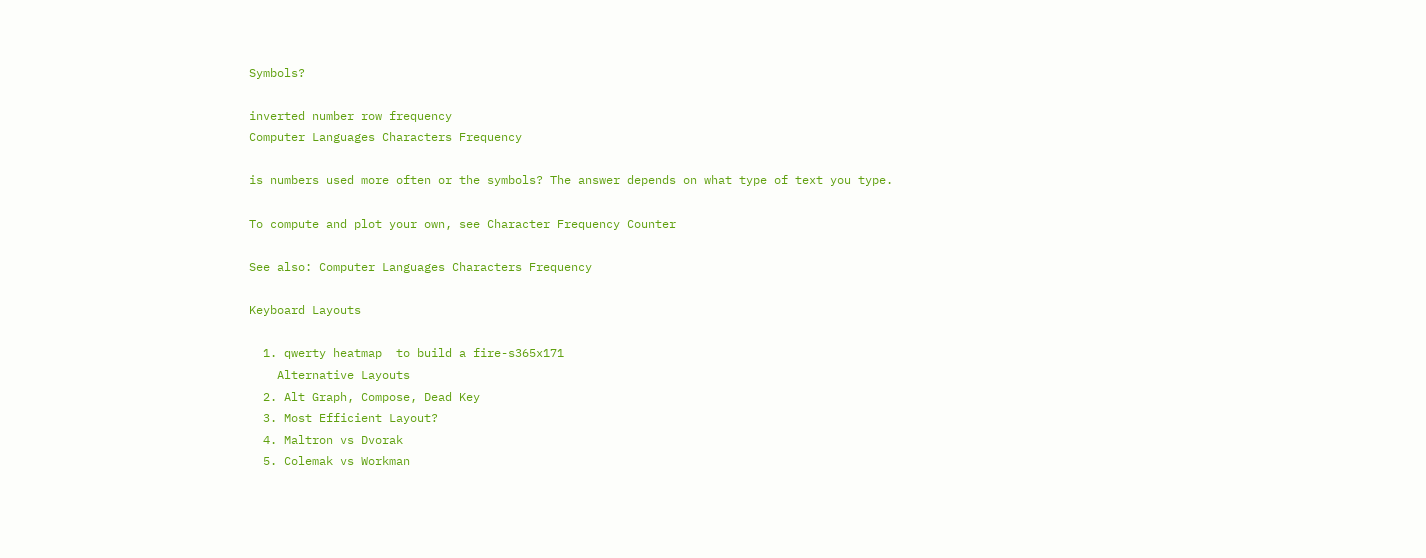Symbols?

inverted number row frequency
Computer Languages Characters Frequency

is numbers used more often or the symbols? The answer depends on what type of text you type.

To compute and plot your own, see Character Frequency Counter

See also: Computer Languages Characters Frequency

Keyboard Layouts

  1. qwerty heatmap  to build a fire-s365x171
    Alternative Layouts
  2. Alt Graph, Compose, Dead Key
  3. Most Efficient Layout?
  4. Maltron vs Dvorak
  5. Colemak vs Workman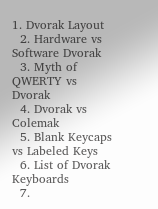1. Dvorak Layout
  2. Hardware vs Software Dvorak
  3. Myth of QWERTY vs Dvorak
  4. Dvorak vs Colemak
  5. Blank Keycaps vs Labeled Keys
  6. List of Dvorak Keyboards
  7.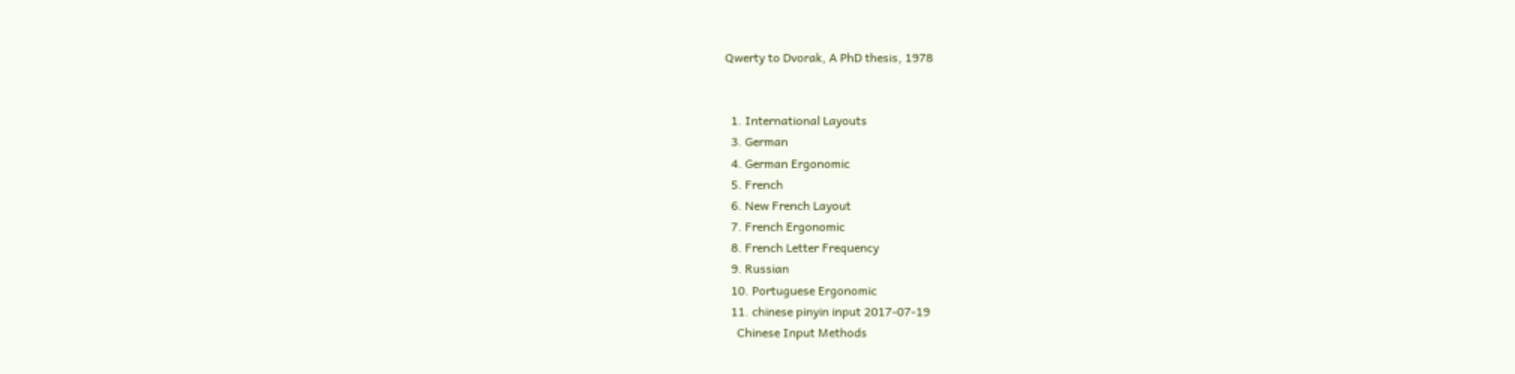Qwerty to Dvorak, A PhD thesis, 1978


  1. International Layouts
  3. German
  4. German Ergonomic
  5. French
  6. New French Layout
  7. French Ergonomic
  8. French Letter Frequency
  9. Russian
  10. Portuguese Ergonomic
  11. chinese pinyin input 2017-07-19
    Chinese Input Methods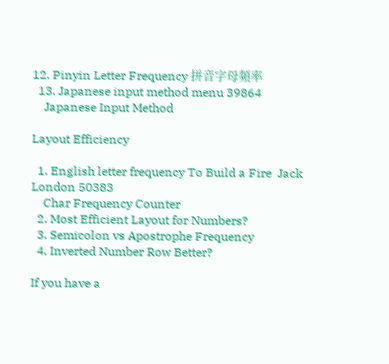12. Pinyin Letter Frequency 拼音字母頻率
  13. Japanese input method menu 39864
    Japanese Input Method

Layout Efficiency

  1. English letter frequency To Build a Fire  Jack London 50383
    Char Frequency Counter
  2. Most Efficient Layout for Numbers?
  3. Semicolon vs Apostrophe Frequency
  4. Inverted Number Row Better?

If you have a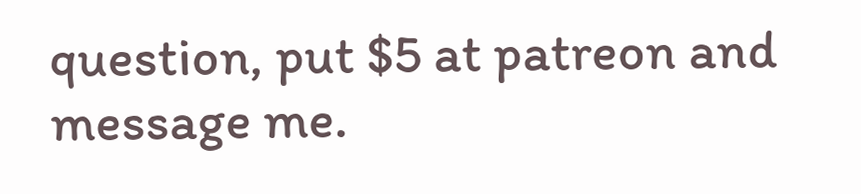question, put $5 at patreon and message me.